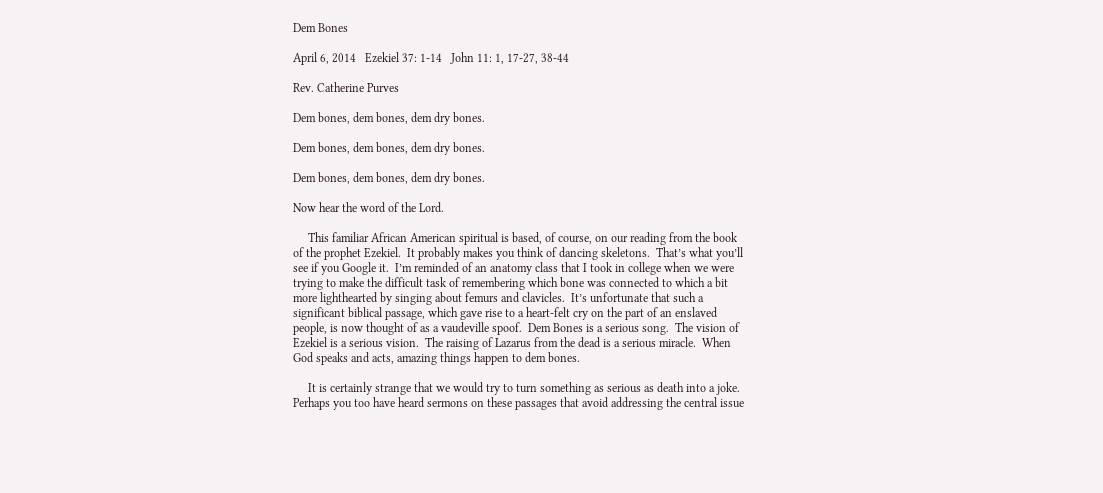Dem Bones

April 6, 2014   Ezekiel 37: 1-14   John 11: 1, 17-27, 38-44

Rev. Catherine Purves

Dem bones, dem bones, dem dry bones.

Dem bones, dem bones, dem dry bones.

Dem bones, dem bones, dem dry bones.

Now hear the word of the Lord.

     This familiar African American spiritual is based, of course, on our reading from the book of the prophet Ezekiel.  It probably makes you think of dancing skeletons.  That’s what you’ll see if you Google it.  I’m reminded of an anatomy class that I took in college when we were trying to make the difficult task of remembering which bone was connected to which a bit more lighthearted by singing about femurs and clavicles.  It’s unfortunate that such a significant biblical passage, which gave rise to a heart-felt cry on the part of an enslaved people, is now thought of as a vaudeville spoof.  Dem Bones is a serious song.  The vision of Ezekiel is a serious vision.  The raising of Lazarus from the dead is a serious miracle.  When God speaks and acts, amazing things happen to dem bones.

     It is certainly strange that we would try to turn something as serious as death into a joke.  Perhaps you too have heard sermons on these passages that avoid addressing the central issue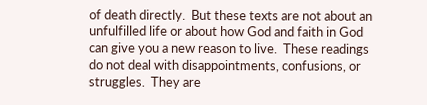of death directly.  But these texts are not about an unfulfilled life or about how God and faith in God can give you a new reason to live.  These readings do not deal with disappointments, confusions, or struggles.  They are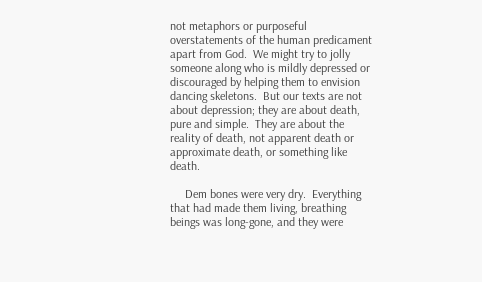not metaphors or purposeful overstatements of the human predicament apart from God.  We might try to jolly someone along who is mildly depressed or discouraged by helping them to envision dancing skeletons.  But our texts are not about depression; they are about death, pure and simple.  They are about the reality of death, not apparent death or approximate death, or something like death.

     Dem bones were very dry.  Everything that had made them living, breathing beings was long-gone, and they were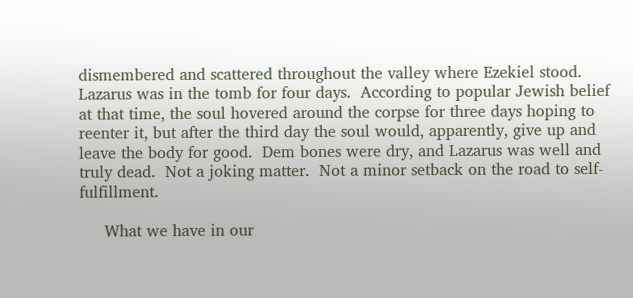dismembered and scattered throughout the valley where Ezekiel stood.  Lazarus was in the tomb for four days.  According to popular Jewish belief at that time, the soul hovered around the corpse for three days hoping to reenter it, but after the third day the soul would, apparently, give up and leave the body for good.  Dem bones were dry, and Lazarus was well and truly dead.  Not a joking matter.  Not a minor setback on the road to self-fulfillment.

     What we have in our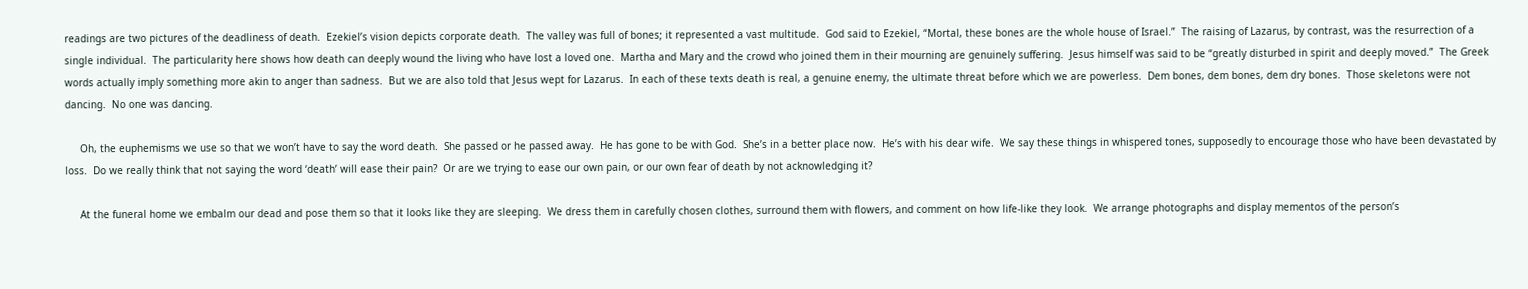readings are two pictures of the deadliness of death.  Ezekiel’s vision depicts corporate death.  The valley was full of bones; it represented a vast multitude.  God said to Ezekiel, “Mortal, these bones are the whole house of Israel.”  The raising of Lazarus, by contrast, was the resurrection of a single individual.  The particularity here shows how death can deeply wound the living who have lost a loved one.  Martha and Mary and the crowd who joined them in their mourning are genuinely suffering.  Jesus himself was said to be “greatly disturbed in spirit and deeply moved.”  The Greek words actually imply something more akin to anger than sadness.  But we are also told that Jesus wept for Lazarus.  In each of these texts death is real, a genuine enemy, the ultimate threat before which we are powerless.  Dem bones, dem bones, dem dry bones.  Those skeletons were not dancing.  No one was dancing.

     Oh, the euphemisms we use so that we won’t have to say the word death.  She passed or he passed away.  He has gone to be with God.  She’s in a better place now.  He’s with his dear wife.  We say these things in whispered tones, supposedly to encourage those who have been devastated by loss.  Do we really think that not saying the word ‘death’ will ease their pain?  Or are we trying to ease our own pain, or our own fear of death by not acknowledging it?

     At the funeral home we embalm our dead and pose them so that it looks like they are sleeping.  We dress them in carefully chosen clothes, surround them with flowers, and comment on how life-like they look.  We arrange photographs and display mementos of the person’s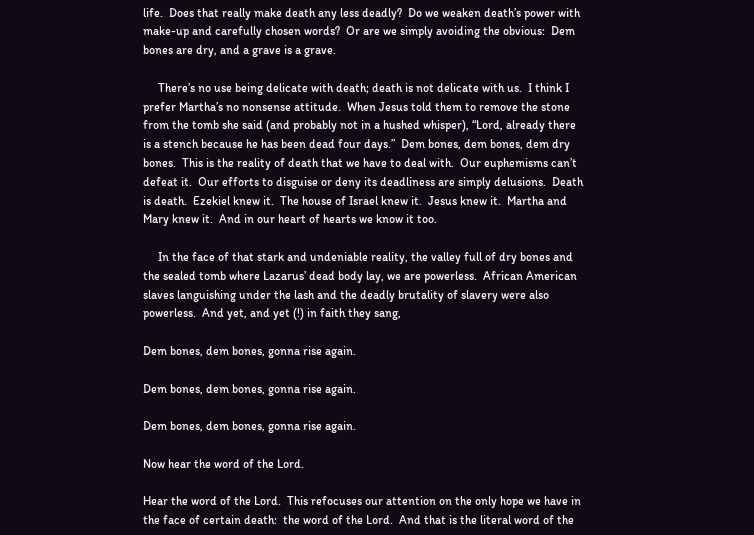life.  Does that really make death any less deadly?  Do we weaken death’s power with make-up and carefully chosen words?  Or are we simply avoiding the obvious:  Dem bones are dry, and a grave is a grave.

     There’s no use being delicate with death; death is not delicate with us.  I think I prefer Martha’s no nonsense attitude.  When Jesus told them to remove the stone from the tomb she said (and probably not in a hushed whisper), “Lord, already there is a stench because he has been dead four days.”  Dem bones, dem bones, dem dry bones.  This is the reality of death that we have to deal with.  Our euphemisms can’t defeat it.  Our efforts to disguise or deny its deadliness are simply delusions.  Death is death.  Ezekiel knew it.  The house of Israel knew it.  Jesus knew it.  Martha and Mary knew it.  And in our heart of hearts we know it too.

     In the face of that stark and undeniable reality, the valley full of dry bones and the sealed tomb where Lazarus’ dead body lay, we are powerless.  African American slaves languishing under the lash and the deadly brutality of slavery were also powerless.  And yet, and yet (!) in faith they sang,

Dem bones, dem bones, gonna rise again.

Dem bones, dem bones, gonna rise again.

Dem bones, dem bones, gonna rise again.

Now hear the word of the Lord.

Hear the word of the Lord.  This refocuses our attention on the only hope we have in the face of certain death:  the word of the Lord.  And that is the literal word of the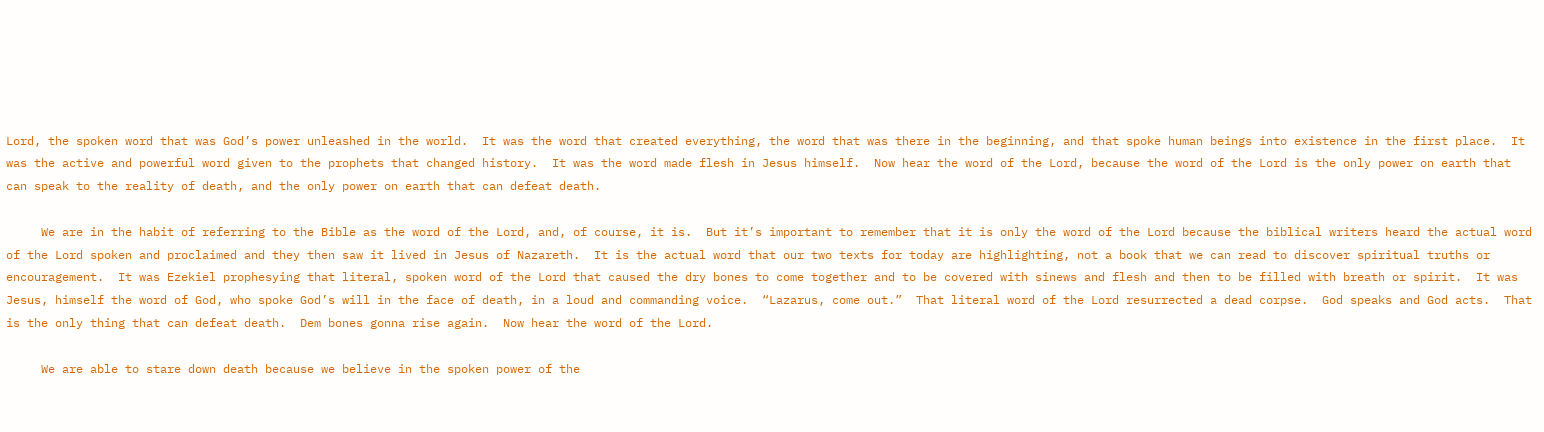Lord, the spoken word that was God’s power unleashed in the world.  It was the word that created everything, the word that was there in the beginning, and that spoke human beings into existence in the first place.  It was the active and powerful word given to the prophets that changed history.  It was the word made flesh in Jesus himself.  Now hear the word of the Lord, because the word of the Lord is the only power on earth that can speak to the reality of death, and the only power on earth that can defeat death.

     We are in the habit of referring to the Bible as the word of the Lord, and, of course, it is.  But it’s important to remember that it is only the word of the Lord because the biblical writers heard the actual word of the Lord spoken and proclaimed and they then saw it lived in Jesus of Nazareth.  It is the actual word that our two texts for today are highlighting, not a book that we can read to discover spiritual truths or encouragement.  It was Ezekiel prophesying that literal, spoken word of the Lord that caused the dry bones to come together and to be covered with sinews and flesh and then to be filled with breath or spirit.  It was Jesus, himself the word of God, who spoke God’s will in the face of death, in a loud and commanding voice.  “Lazarus, come out.”  That literal word of the Lord resurrected a dead corpse.  God speaks and God acts.  That is the only thing that can defeat death.  Dem bones gonna rise again.  Now hear the word of the Lord.

     We are able to stare down death because we believe in the spoken power of the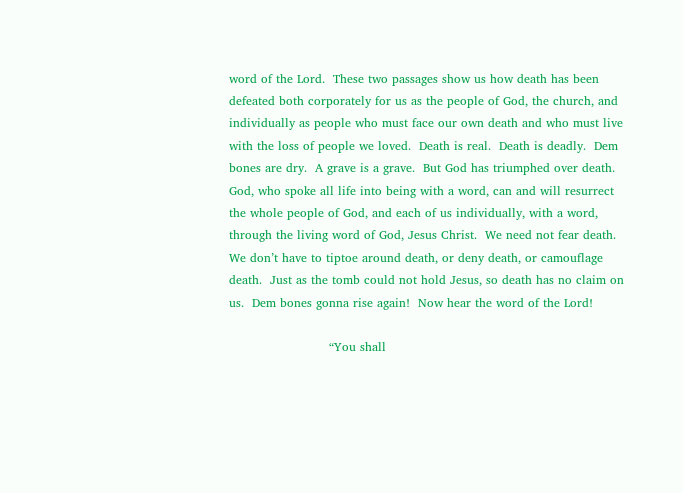word of the Lord.  These two passages show us how death has been defeated both corporately for us as the people of God, the church, and individually as people who must face our own death and who must live with the loss of people we loved.  Death is real.  Death is deadly.  Dem bones are dry.  A grave is a grave.  But God has triumphed over death.  God, who spoke all life into being with a word, can and will resurrect the whole people of God, and each of us individually, with a word, through the living word of God, Jesus Christ.  We need not fear death.  We don’t have to tiptoe around death, or deny death, or camouflage death.  Just as the tomb could not hold Jesus, so death has no claim on us.  Dem bones gonna rise again!  Now hear the word of the Lord!

                         “You shall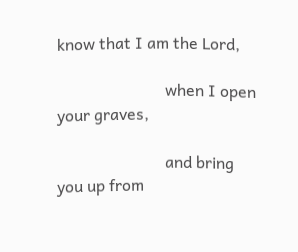know that I am the Lord,

                           when I open your graves,

                           and bring you up from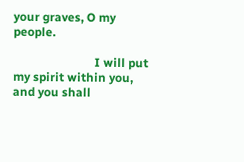your graves, O my people.

                           I will put my spirit within you, and you shall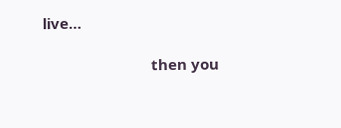live…

                           then you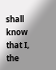shall know that I, the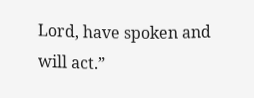Lord, have spoken and will act.”